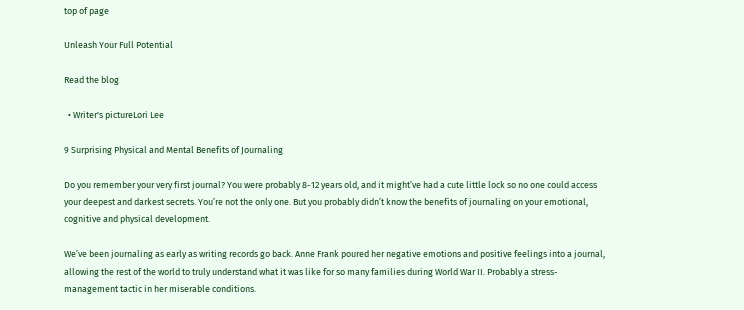top of page

Unleash Your Full Potential

Read the blog

  • Writer's pictureLori Lee

9 Surprising Physical and Mental Benefits of Journaling

Do you remember your very first journal? You were probably 8-12 years old, and it might’ve had a cute little lock so no one could access your deepest and darkest secrets. You’re not the only one. But you probably didn’t know the benefits of journaling on your emotional, cognitive and physical development.

We’ve been journaling as early as writing records go back. Anne Frank poured her negative emotions and positive feelings into a journal, allowing the rest of the world to truly understand what it was like for so many families during World War II. Probably a stress-management tactic in her miserable conditions.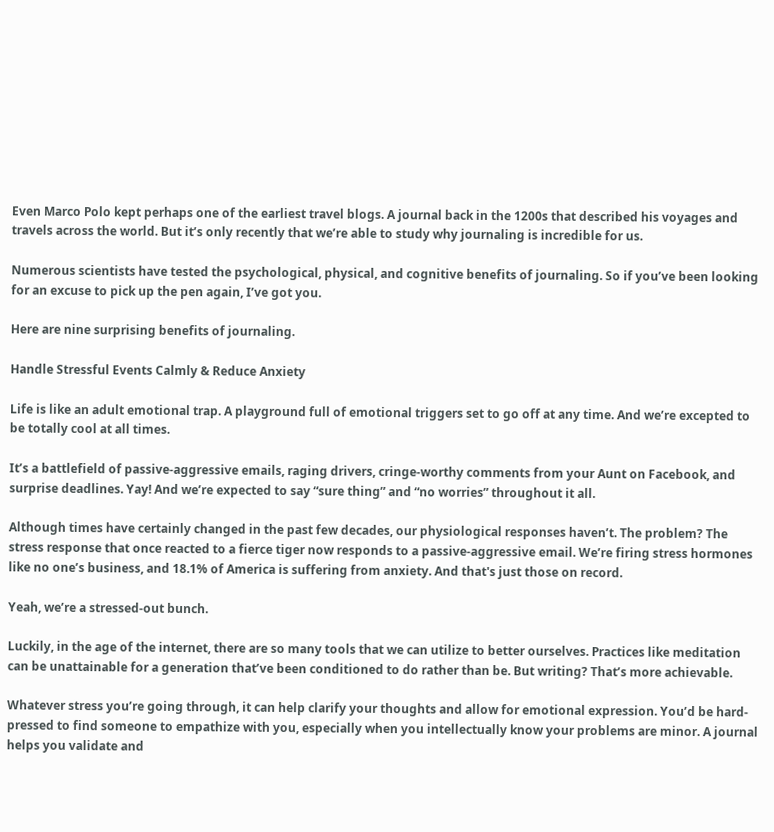Even Marco Polo kept perhaps one of the earliest travel blogs. A journal back in the 1200s that described his voyages and travels across the world. But it’s only recently that we’re able to study why journaling is incredible for us.

Numerous scientists have tested the psychological, physical, and cognitive benefits of journaling. So if you’ve been looking for an excuse to pick up the pen again, I’ve got you.

Here are nine surprising benefits of journaling.

Handle Stressful Events Calmly & Reduce Anxiety

Life is like an adult emotional trap. A playground full of emotional triggers set to go off at any time. And we’re excepted to be totally cool at all times.

It’s a battlefield of passive-aggressive emails, raging drivers, cringe-worthy comments from your Aunt on Facebook, and surprise deadlines. Yay! And we’re expected to say “sure thing” and “no worries” throughout it all.

Although times have certainly changed in the past few decades, our physiological responses haven’t. The problem? The stress response that once reacted to a fierce tiger now responds to a passive-aggressive email. We’re firing stress hormones like no one’s business, and 18.1% of America is suffering from anxiety. And that's just those on record.

Yeah, we’re a stressed-out bunch.

Luckily, in the age of the internet, there are so many tools that we can utilize to better ourselves. Practices like meditation can be unattainable for a generation that’ve been conditioned to do rather than be. But writing? That’s more achievable.

Whatever stress you’re going through, it can help clarify your thoughts and allow for emotional expression. You’d be hard-pressed to find someone to empathize with you, especially when you intellectually know your problems are minor. A journal helps you validate and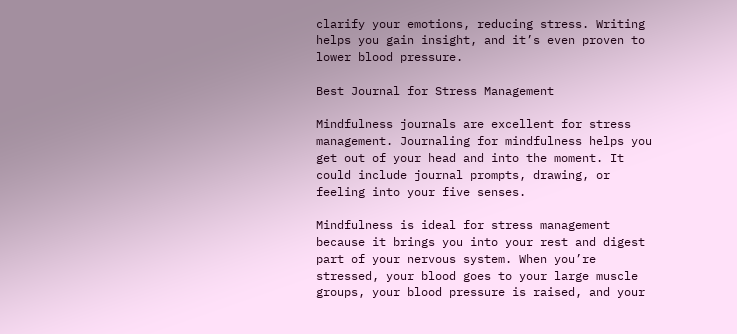clarify your emotions, reducing stress. Writing helps you gain insight, and it’s even proven to lower blood pressure.

Best Journal for Stress Management

Mindfulness journals are excellent for stress management. Journaling for mindfulness helps you get out of your head and into the moment. It could include journal prompts, drawing, or feeling into your five senses.

Mindfulness is ideal for stress management because it brings you into your rest and digest part of your nervous system. When you’re stressed, your blood goes to your large muscle groups, your blood pressure is raised, and your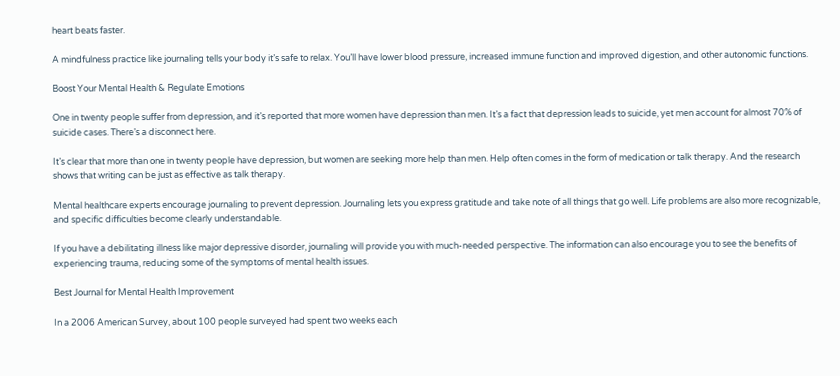heart beats faster.

A mindfulness practice like journaling tells your body it’s safe to relax. You’ll have lower blood pressure, increased immune function and improved digestion, and other autonomic functions.

Boost Your Mental Health & Regulate Emotions

One in twenty people suffer from depression, and it’s reported that more women have depression than men. It’s a fact that depression leads to suicide, yet men account for almost 70% of suicide cases. There’s a disconnect here.

It’s clear that more than one in twenty people have depression, but women are seeking more help than men. Help often comes in the form of medication or talk therapy. And the research shows that writing can be just as effective as talk therapy.

Mental healthcare experts encourage journaling to prevent depression. Journaling lets you express gratitude and take note of all things that go well. Life problems are also more recognizable, and specific difficulties become clearly understandable.

If you have a debilitating illness like major depressive disorder, journaling will provide you with much-needed perspective. The information can also encourage you to see the benefits of experiencing trauma, reducing some of the symptoms of mental health issues.

Best Journal for Mental Health Improvement

In a 2006 American Survey, about 100 people surveyed had spent two weeks each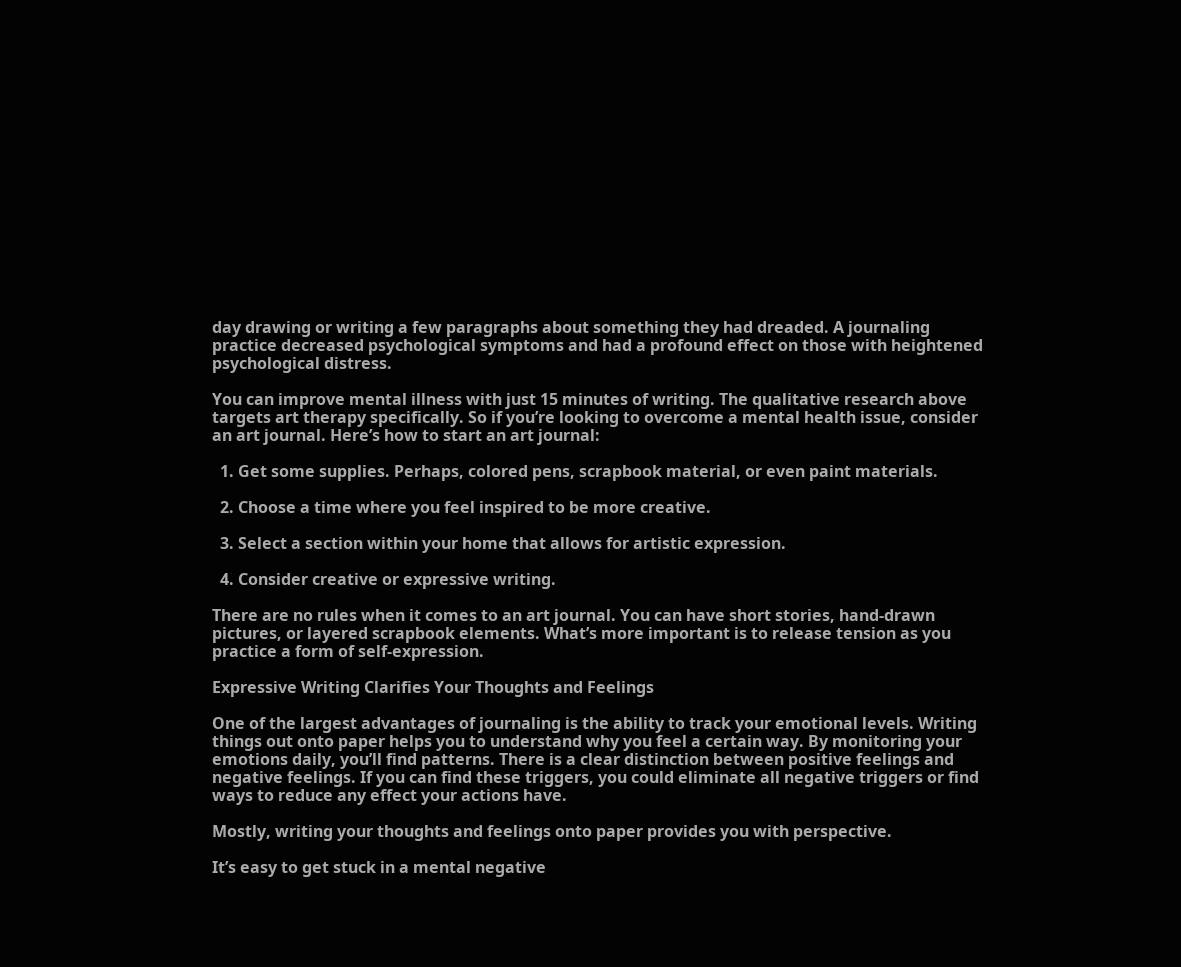day drawing or writing a few paragraphs about something they had dreaded. A journaling practice decreased psychological symptoms and had a profound effect on those with heightened psychological distress.

You can improve mental illness with just 15 minutes of writing. The qualitative research above targets art therapy specifically. So if you’re looking to overcome a mental health issue, consider an art journal. Here’s how to start an art journal:

  1. Get some supplies. Perhaps, colored pens, scrapbook material, or even paint materials.

  2. Choose a time where you feel inspired to be more creative.

  3. Select a section within your home that allows for artistic expression.

  4. Consider creative or expressive writing.

There are no rules when it comes to an art journal. You can have short stories, hand-drawn pictures, or layered scrapbook elements. What’s more important is to release tension as you practice a form of self-expression.

Expressive Writing Clarifies Your Thoughts and Feelings

One of the largest advantages of journaling is the ability to track your emotional levels. Writing things out onto paper helps you to understand why you feel a certain way. By monitoring your emotions daily, you’ll find patterns. There is a clear distinction between positive feelings and negative feelings. If you can find these triggers, you could eliminate all negative triggers or find ways to reduce any effect your actions have.

Mostly, writing your thoughts and feelings onto paper provides you with perspective.

It’s easy to get stuck in a mental negative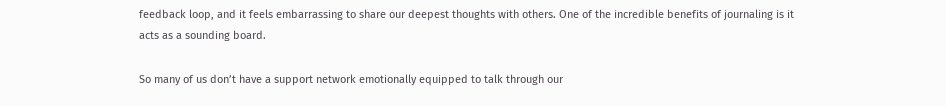feedback loop, and it feels embarrassing to share our deepest thoughts with others. One of the incredible benefits of journaling is it acts as a sounding board.

So many of us don’t have a support network emotionally equipped to talk through our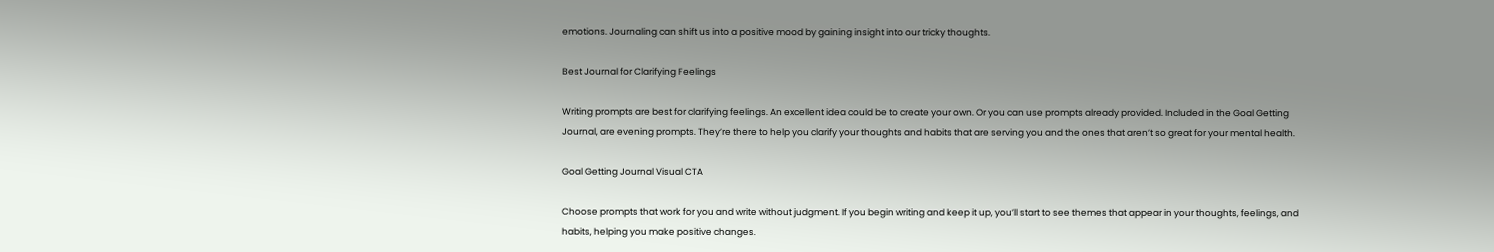emotions. Journaling can shift us into a positive mood by gaining insight into our tricky thoughts.

Best Journal for Clarifying Feelings

Writing prompts are best for clarifying feelings. An excellent idea could be to create your own. Or you can use prompts already provided. Included in the Goal Getting Journal, are evening prompts. They’re there to help you clarify your thoughts and habits that are serving you and the ones that aren’t so great for your mental health.

Goal Getting Journal Visual CTA

Choose prompts that work for you and write without judgment. If you begin writing and keep it up, you’ll start to see themes that appear in your thoughts, feelings, and habits, helping you make positive changes.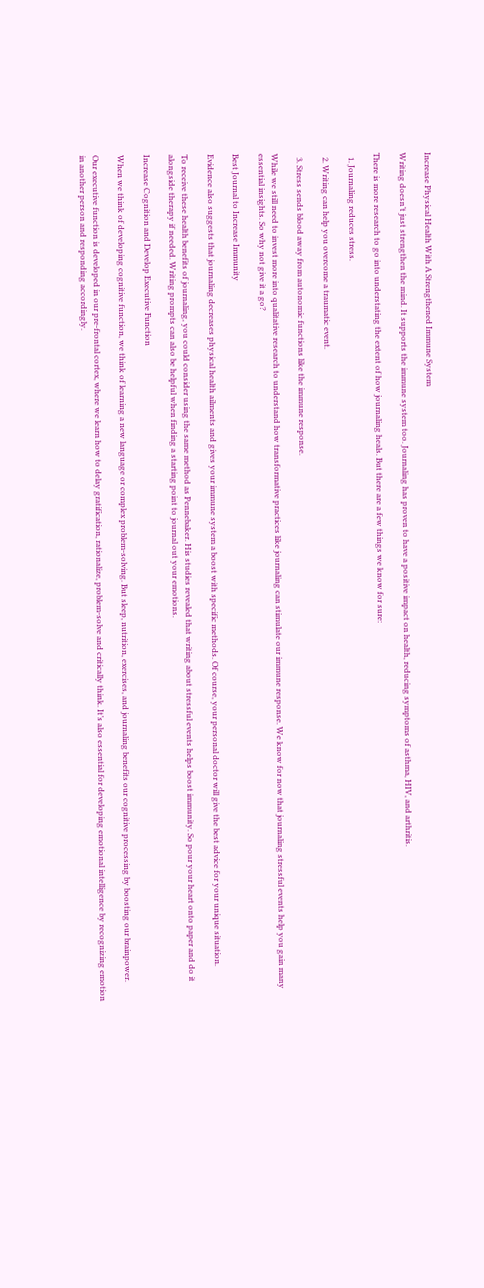Increase Physical Health With A Strengthened Immune System

Writing doesn’t just strengthen the mind. It supports the immune system too. Journaling has proven to have a positive impact on health, reducing symptoms of asthma, HIV, and arthritis.

There is more research to go into understating the extent of how journaling heals. But there are a few things we know for sure:

  1. Journaling reduces stress.

  2. Writing can help you overcome a traumatic event.

  3. Stress sends blood away from autonomic functions like the immune response.

While we still need to invest more into qualitative research to understand how transformative practices like journaling can stimulate our immune response. We know for now that journaling stressful events help you gain many essential insights. So why not give it a go?

Best Journal to Increase Immunity

Evidence also suggests that journaling decreases physical health ailments and gives your immune system a boost with specific methods. Of course, your personal doctor will give the best advice for your unique situation.

To receive these health benefits of journaling, you could consider using the same method as Pennebaker. His studies revealed that writing about stressful events helps boost immunity. So pour your heart onto paper and do it alongside therapy if needed. Writing prompts can also be helpful when finding a starting point to journal out your emotions.

Increase Cognition and Develop Executive Function

When we think of developing cognitive function, we think of learning a new language or complex problem-solving. But sleep, nutrition, exercises, and journaling benefits our cognitive processing by boosting our brainpower.

Our executive function is developed in our pre-frontal cortex, where we learn how to delay gratification, rationalize, problem-solve and critically think. It’s also essential for developing emotional intelligence by recognizing emotion in another person and responding accordingly.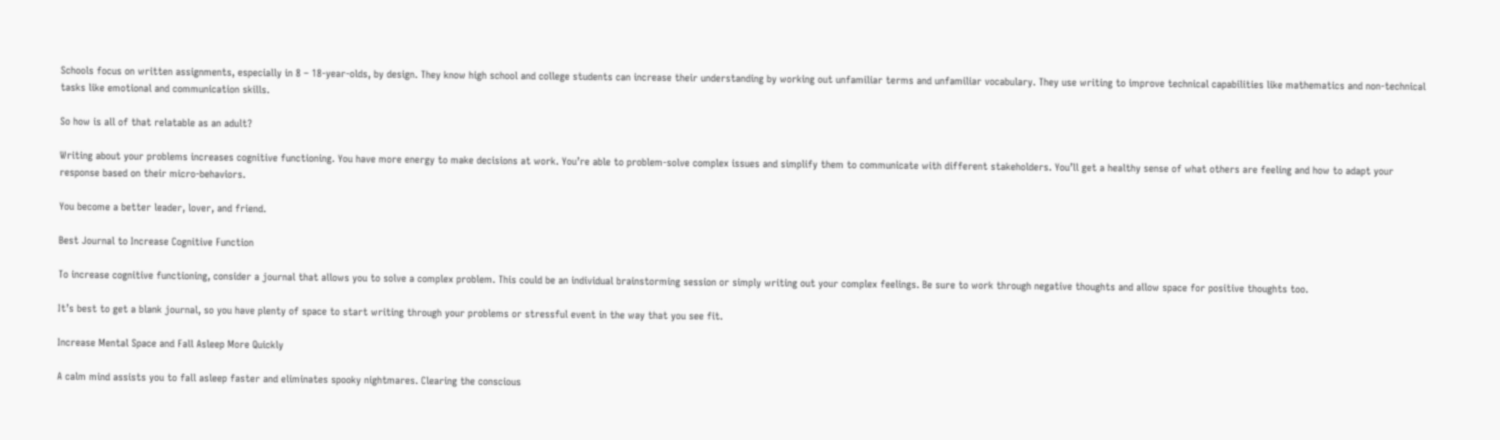Schools focus on written assignments, especially in 8 – 18-year-olds, by design. They know high school and college students can increase their understanding by working out unfamiliar terms and unfamiliar vocabulary. They use writing to improve technical capabilities like mathematics and non-technical tasks like emotional and communication skills.

So how is all of that relatable as an adult?

Writing about your problems increases cognitive functioning. You have more energy to make decisions at work. You’re able to problem-solve complex issues and simplify them to communicate with different stakeholders. You’ll get a healthy sense of what others are feeling and how to adapt your response based on their micro-behaviors.

You become a better leader, lover, and friend.

Best Journal to Increase Cognitive Function

To increase cognitive functioning, consider a journal that allows you to solve a complex problem. This could be an individual brainstorming session or simply writing out your complex feelings. Be sure to work through negative thoughts and allow space for positive thoughts too.

It’s best to get a blank journal, so you have plenty of space to start writing through your problems or stressful event in the way that you see fit.

Increase Mental Space and Fall Asleep More Quickly

A calm mind assists you to fall asleep faster and eliminates spooky nightmares. Clearing the conscious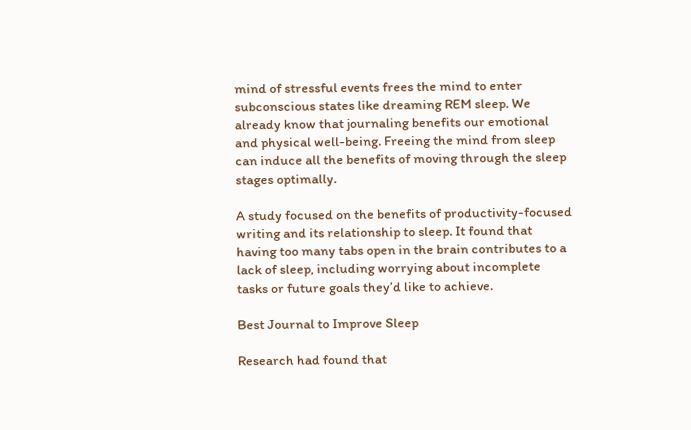mind of stressful events frees the mind to enter subconscious states like dreaming REM sleep. We already know that journaling benefits our emotional and physical well-being. Freeing the mind from sleep can induce all the benefits of moving through the sleep stages optimally.

A study focused on the benefits of productivity-focused writing and its relationship to sleep. It found that having too many tabs open in the brain contributes to a lack of sleep, including worrying about incomplete tasks or future goals they’d like to achieve.

Best Journal to Improve Sleep

Research had found that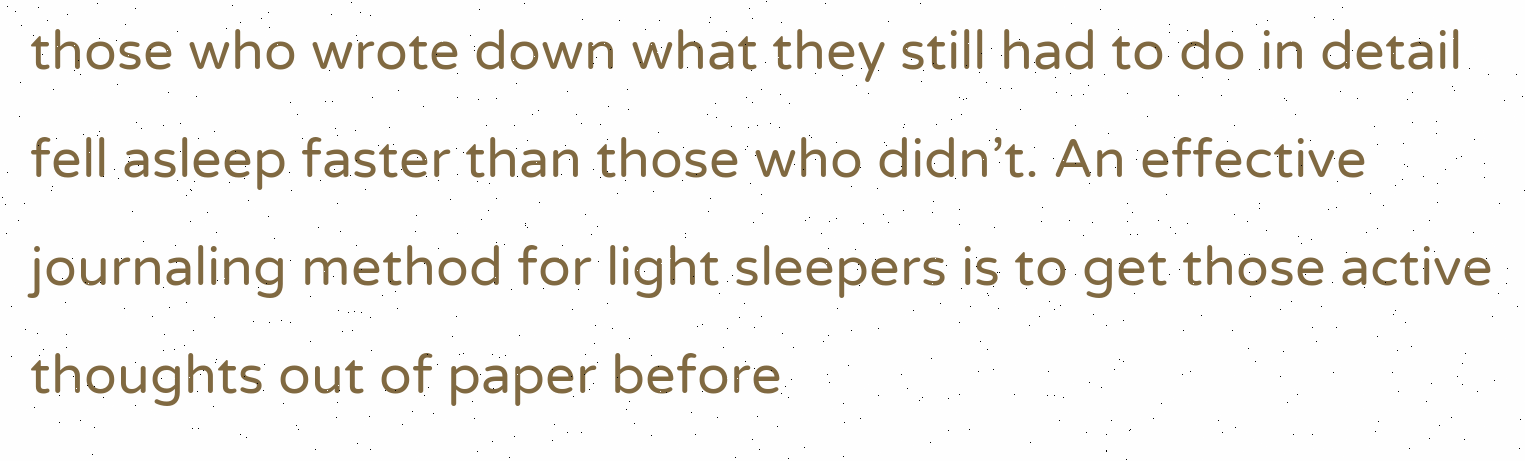those who wrote down what they still had to do in detail fell asleep faster than those who didn’t. An effective journaling method for light sleepers is to get those active thoughts out of paper before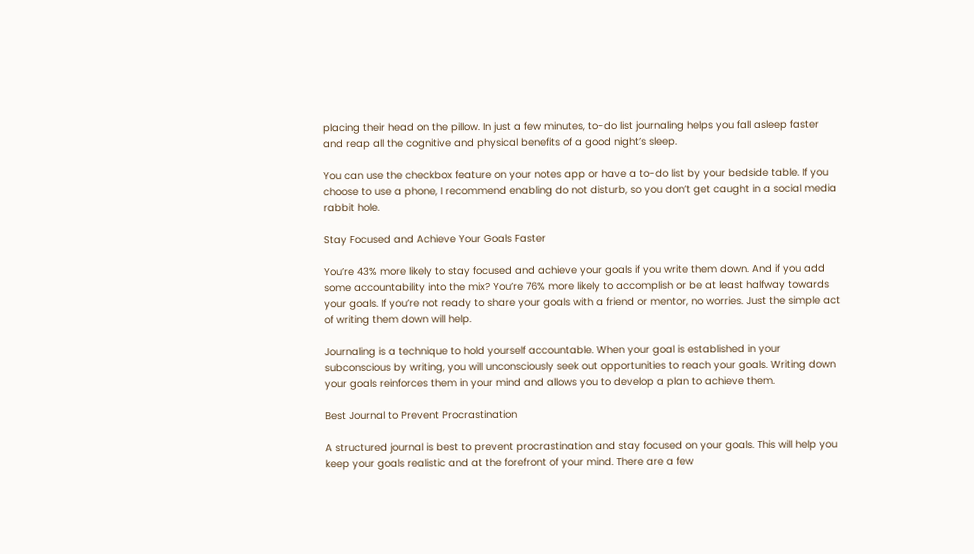placing their head on the pillow. In just a few minutes, to-do list journaling helps you fall asleep faster and reap all the cognitive and physical benefits of a good night’s sleep.

You can use the checkbox feature on your notes app or have a to-do list by your bedside table. If you choose to use a phone, I recommend enabling do not disturb, so you don’t get caught in a social media rabbit hole.

Stay Focused and Achieve Your Goals Faster

You’re 43% more likely to stay focused and achieve your goals if you write them down. And if you add some accountability into the mix? You’re 76% more likely to accomplish or be at least halfway towards your goals. If you’re not ready to share your goals with a friend or mentor, no worries. Just the simple act of writing them down will help.

Journaling is a technique to hold yourself accountable. When your goal is established in your subconscious by writing, you will unconsciously seek out opportunities to reach your goals. Writing down your goals reinforces them in your mind and allows you to develop a plan to achieve them.

Best Journal to Prevent Procrastination

A structured journal is best to prevent procrastination and stay focused on your goals. This will help you keep your goals realistic and at the forefront of your mind. There are a few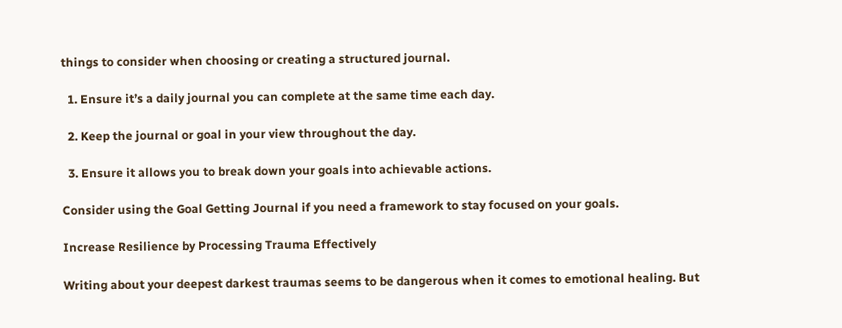things to consider when choosing or creating a structured journal.

  1. Ensure it’s a daily journal you can complete at the same time each day.

  2. Keep the journal or goal in your view throughout the day.

  3. Ensure it allows you to break down your goals into achievable actions.

Consider using the Goal Getting Journal if you need a framework to stay focused on your goals.

Increase Resilience by Processing Trauma Effectively

Writing about your deepest darkest traumas seems to be dangerous when it comes to emotional healing. But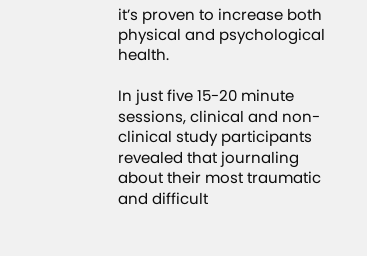it’s proven to increase both physical and psychological health.

In just five 15-20 minute sessions, clinical and non-clinical study participants revealed that journaling about their most traumatic and difficult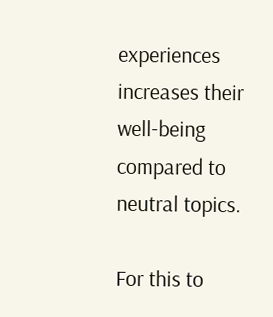experiences increases their well-being compared to neutral topics.

For this to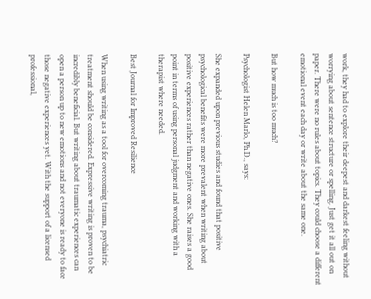work, they had to explore their deepest and darkest feeling without worrying about sentence structure or spelling. Just get it all out on paper. There were no rules about topics. They could choose a different emotional event each day or write about the same one.

But how much is too much?

Psychologist Helen Marlo, Ph.D., says:

She expanded upon previous studies and found that positive psychological benefits were more prevalent when writing about positive experiences rather than negative ones. She raises a good point in terms of using personal judgment and working with a therapist where needed.

Best Journal for Improved Resilience

When using writing as a tool for overcoming trauma, psychiatric treatment should be considered. Expressive writing is proven to be incredibly beneficial. But writing about traumatic experiences can open a person up to new emotions and not everyone is ready to face those negative experiences yet. With the support of a licensed professional,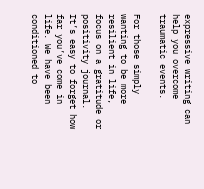expressive writing can help you overcome traumatic events.

For those simply wanting to be more resilient in life, focus on a gratitude or positivity journal. It’s easy to forget how far you’ve come in life. We have been conditioned to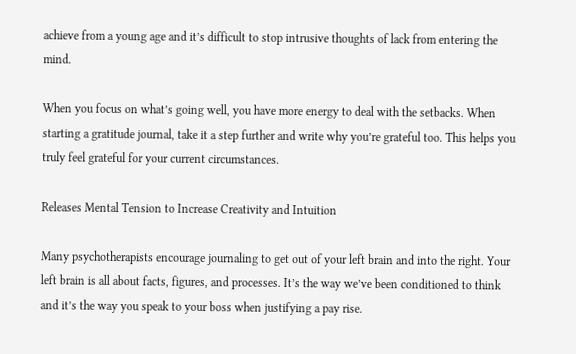achieve from a young age and it’s difficult to stop intrusive thoughts of lack from entering the mind.

When you focus on what’s going well, you have more energy to deal with the setbacks. When starting a gratitude journal, take it a step further and write why you’re grateful too. This helps you truly feel grateful for your current circumstances.

Releases Mental Tension to Increase Creativity and Intuition

Many psychotherapists encourage journaling to get out of your left brain and into the right. Your left brain is all about facts, figures, and processes. It’s the way we’ve been conditioned to think and it’s the way you speak to your boss when justifying a pay rise.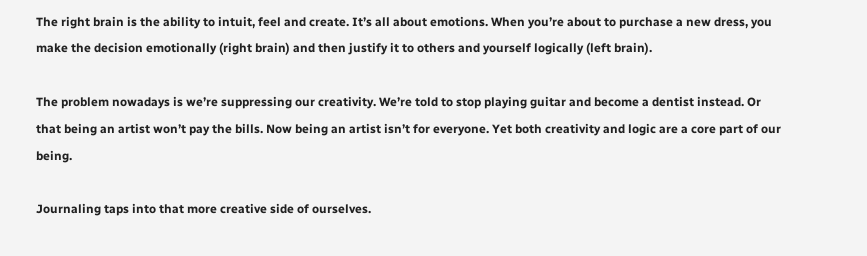The right brain is the ability to intuit, feel and create. It’s all about emotions. When you’re about to purchase a new dress, you make the decision emotionally (right brain) and then justify it to others and yourself logically (left brain).

The problem nowadays is we’re suppressing our creativity. We’re told to stop playing guitar and become a dentist instead. Or that being an artist won’t pay the bills. Now being an artist isn’t for everyone. Yet both creativity and logic are a core part of our being.

Journaling taps into that more creative side of ourselves.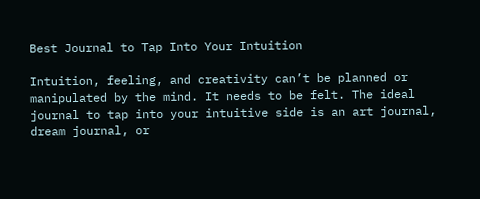Best Journal to Tap Into Your Intuition

Intuition, feeling, and creativity can’t be planned or manipulated by the mind. It needs to be felt. The ideal journal to tap into your intuitive side is an art journal, dream journal, or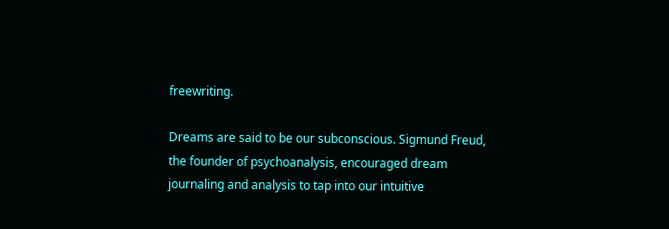freewriting.

Dreams are said to be our subconscious. Sigmund Freud, the founder of psychoanalysis, encouraged dream journaling and analysis to tap into our intuitive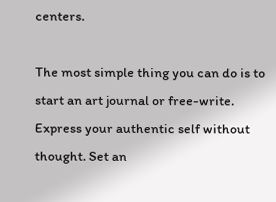centers.

The most simple thing you can do is to start an art journal or free-write. Express your authentic self without thought. Set an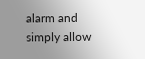alarm and simply allow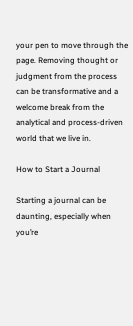your pen to move through the page. Removing thought or judgment from the process can be transformative and a welcome break from the analytical and process-driven world that we live in.

How to Start a Journal

Starting a journal can be daunting, especially when you’re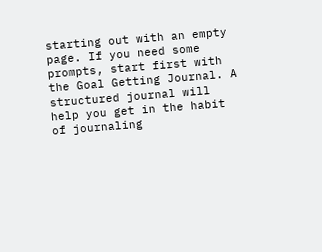starting out with an empty page. If you need some prompts, start first with the Goal Getting Journal. A structured journal will help you get in the habit of journaling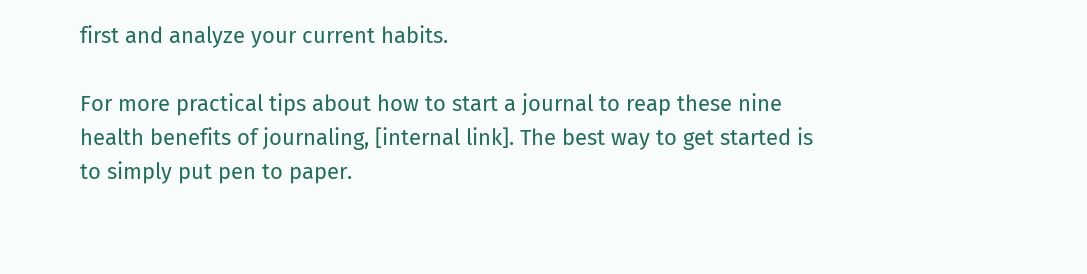first and analyze your current habits.

For more practical tips about how to start a journal to reap these nine health benefits of journaling, [internal link]. The best way to get started is to simply put pen to paper.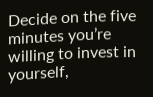Decide on the five minutes you’re willing to invest in yourself,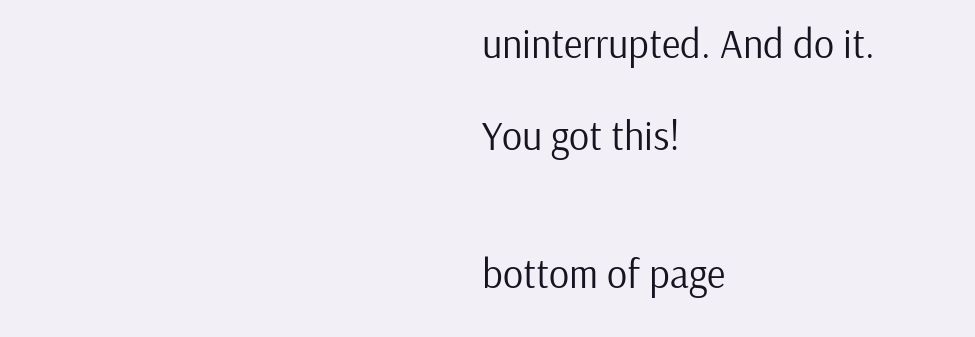uninterrupted. And do it.

You got this!


bottom of page